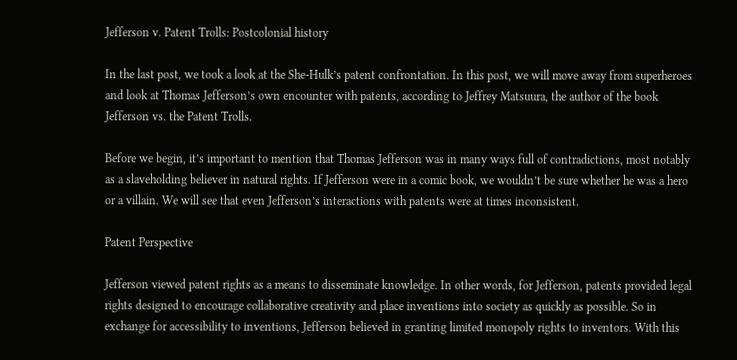Jefferson v. Patent Trolls: Postcolonial history

In the last post, we took a look at the She-Hulk’s patent confrontation. In this post, we will move away from superheroes and look at Thomas Jefferson’s own encounter with patents, according to Jeffrey Matsuura, the author of the book Jefferson vs. the Patent Trolls.

Before we begin, it’s important to mention that Thomas Jefferson was in many ways full of contradictions, most notably as a slaveholding believer in natural rights. If Jefferson were in a comic book, we wouldn’t be sure whether he was a hero or a villain. We will see that even Jefferson’s interactions with patents were at times inconsistent.

Patent Perspective

Jefferson viewed patent rights as a means to disseminate knowledge. In other words, for Jefferson, patents provided legal rights designed to encourage collaborative creativity and place inventions into society as quickly as possible. So in exchange for accessibility to inventions, Jefferson believed in granting limited monopoly rights to inventors. With this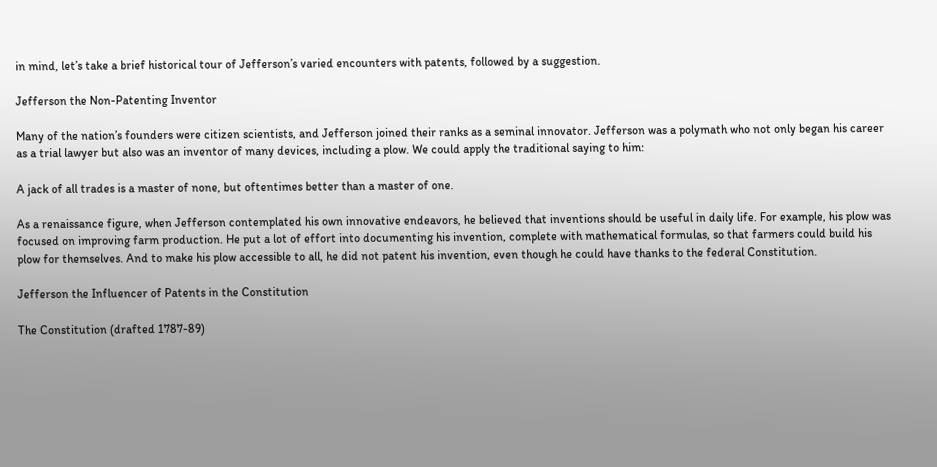in mind, let’s take a brief historical tour of Jefferson’s varied encounters with patents, followed by a suggestion.

Jefferson the Non-Patenting Inventor

Many of the nation’s founders were citizen scientists, and Jefferson joined their ranks as a seminal innovator. Jefferson was a polymath who not only began his career as a trial lawyer but also was an inventor of many devices, including a plow. We could apply the traditional saying to him:

A jack of all trades is a master of none, but oftentimes better than a master of one.

As a renaissance figure, when Jefferson contemplated his own innovative endeavors, he believed that inventions should be useful in daily life. For example, his plow was focused on improving farm production. He put a lot of effort into documenting his invention, complete with mathematical formulas, so that farmers could build his plow for themselves. And to make his plow accessible to all, he did not patent his invention, even though he could have thanks to the federal Constitution.

Jefferson the Influencer of Patents in the Constitution

The Constitution (drafted 1787-89)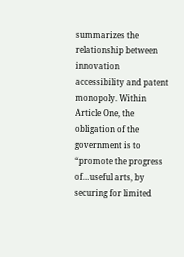summarizes the relationship between innovation accessibility and patent monopoly. Within Article One, the obligation of the government is to “promote the progress of…useful arts, by securing for limited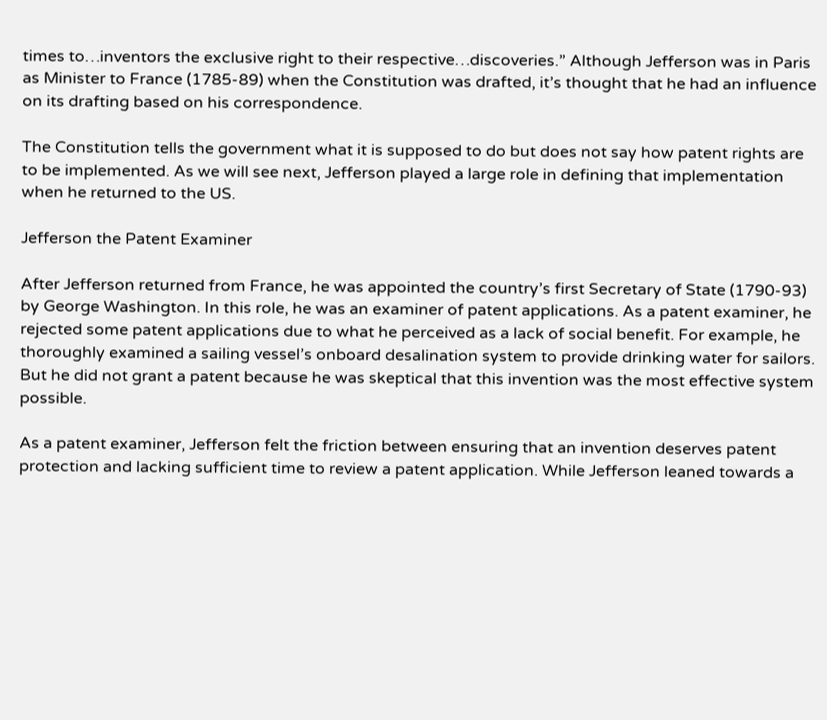times to…inventors the exclusive right to their respective…discoveries.” Although Jefferson was in Paris as Minister to France (1785-89) when the Constitution was drafted, it’s thought that he had an influence on its drafting based on his correspondence.

The Constitution tells the government what it is supposed to do but does not say how patent rights are to be implemented. As we will see next, Jefferson played a large role in defining that implementation when he returned to the US.

Jefferson the Patent Examiner

After Jefferson returned from France, he was appointed the country’s first Secretary of State (1790-93) by George Washington. In this role, he was an examiner of patent applications. As a patent examiner, he rejected some patent applications due to what he perceived as a lack of social benefit. For example, he thoroughly examined a sailing vessel’s onboard desalination system to provide drinking water for sailors. But he did not grant a patent because he was skeptical that this invention was the most effective system possible.

As a patent examiner, Jefferson felt the friction between ensuring that an invention deserves patent protection and lacking sufficient time to review a patent application. While Jefferson leaned towards a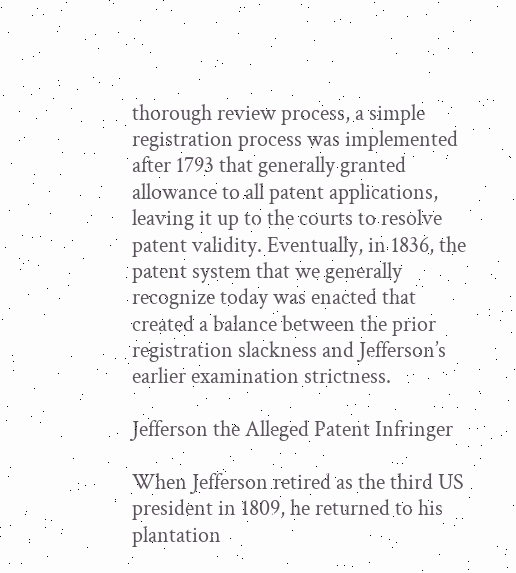thorough review process, a simple registration process was implemented after 1793 that generally granted allowance to all patent applications, leaving it up to the courts to resolve patent validity. Eventually, in 1836, the patent system that we generally recognize today was enacted that created a balance between the prior registration slackness and Jefferson’s earlier examination strictness.

Jefferson the Alleged Patent Infringer

When Jefferson retired as the third US president in 1809, he returned to his plantation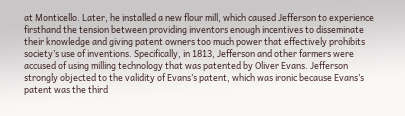at Monticello. Later, he installed a new flour mill, which caused Jefferson to experience firsthand the tension between providing inventors enough incentives to disseminate their knowledge and giving patent owners too much power that effectively prohibits society’s use of inventions. Specifically, in 1813, Jefferson and other farmers were accused of using milling technology that was patented by Oliver Evans. Jefferson strongly objected to the validity of Evans’s patent, which was ironic because Evans’s patent was the third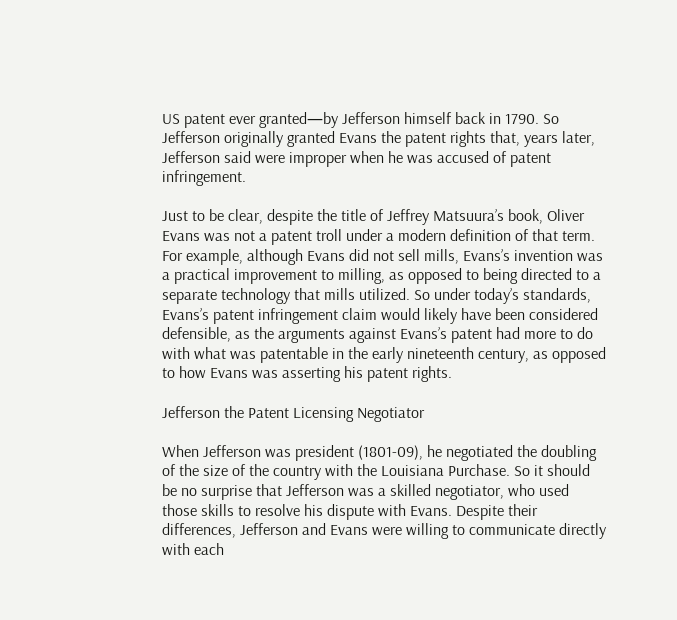US patent ever granted—by Jefferson himself back in 1790. So Jefferson originally granted Evans the patent rights that, years later, Jefferson said were improper when he was accused of patent infringement.

Just to be clear, despite the title of Jeffrey Matsuura’s book, Oliver Evans was not a patent troll under a modern definition of that term. For example, although Evans did not sell mills, Evans’s invention was a practical improvement to milling, as opposed to being directed to a separate technology that mills utilized. So under today’s standards, Evans’s patent infringement claim would likely have been considered defensible, as the arguments against Evans’s patent had more to do with what was patentable in the early nineteenth century, as opposed to how Evans was asserting his patent rights.

Jefferson the Patent Licensing Negotiator

When Jefferson was president (1801-09), he negotiated the doubling of the size of the country with the Louisiana Purchase. So it should be no surprise that Jefferson was a skilled negotiator, who used those skills to resolve his dispute with Evans. Despite their differences, Jefferson and Evans were willing to communicate directly with each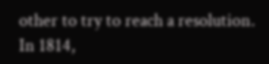other to try to reach a resolution. In 1814,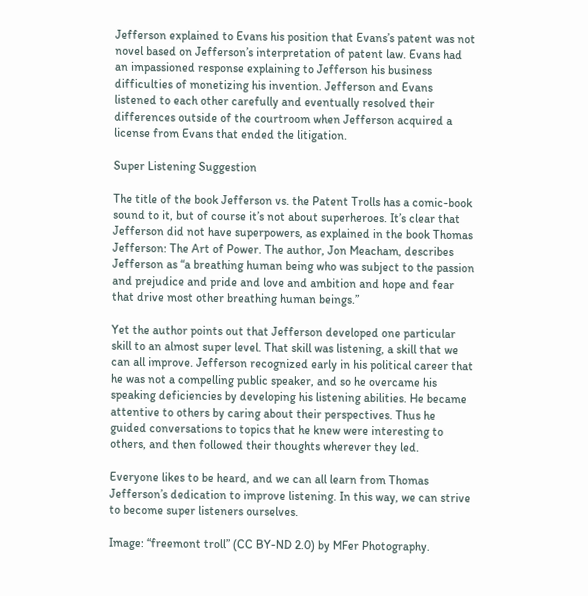Jefferson explained to Evans his position that Evans’s patent was not novel based on Jefferson’s interpretation of patent law. Evans had an impassioned response explaining to Jefferson his business difficulties of monetizing his invention. Jefferson and Evans listened to each other carefully and eventually resolved their differences outside of the courtroom when Jefferson acquired a license from Evans that ended the litigation.

Super Listening Suggestion

The title of the book Jefferson vs. the Patent Trolls has a comic-book sound to it, but of course it’s not about superheroes. It’s clear that Jefferson did not have superpowers, as explained in the book Thomas Jefferson: The Art of Power. The author, Jon Meacham, describes Jefferson as “a breathing human being who was subject to the passion and prejudice and pride and love and ambition and hope and fear that drive most other breathing human beings.”

Yet the author points out that Jefferson developed one particular skill to an almost super level. That skill was listening, a skill that we can all improve. Jefferson recognized early in his political career that he was not a compelling public speaker, and so he overcame his speaking deficiencies by developing his listening abilities. He became attentive to others by caring about their perspectives. Thus he guided conversations to topics that he knew were interesting to others, and then followed their thoughts wherever they led.

Everyone likes to be heard, and we can all learn from Thomas Jefferson’s dedication to improve listening. In this way, we can strive to become super listeners ourselves.

Image: “freemont troll” (CC BY-ND 2.0) by MFer Photography.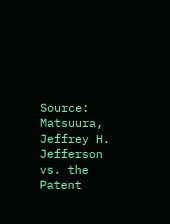Source: Matsuura, Jeffrey H. Jefferson vs. the Patent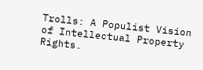Trolls: A Populist Vision of Intellectual Property Rights.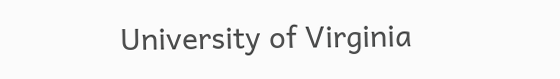University of Virginia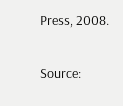Press, 2008.

Source: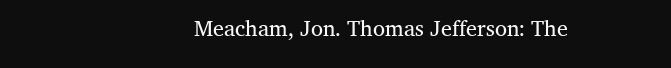Meacham, Jon. Thomas Jefferson: The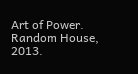Art of Power. Random House, 2013.